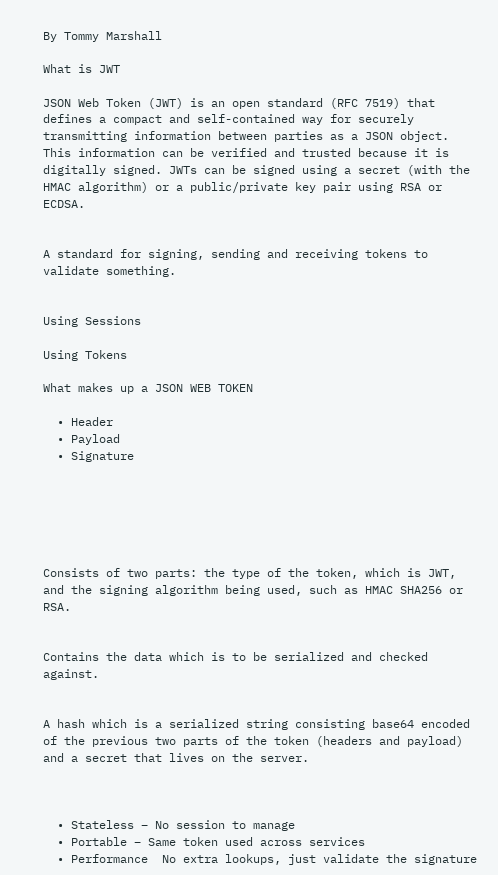By Tommy Marshall

What is JWT

JSON Web Token (JWT) is an open standard (RFC 7519) that defines a compact and self-contained way for securely transmitting information between parties as a JSON object. This information can be verified and trusted because it is digitally signed. JWTs can be signed using a secret (with the HMAC algorithm) or a public/private key pair using RSA or ECDSA.


A standard for signing, sending and receiving tokens to validate something.


Using Sessions

Using Tokens

What makes up a JSON WEB TOKEN

  • Header
  • Payload
  • Signature






Consists of two parts: the type of the token, which is JWT, and the signing algorithm being used, such as HMAC SHA256 or RSA.


Contains the data which is to be serialized and checked against.


A hash which is a serialized string consisting base64 encoded of the previous two parts of the token (headers and payload) and a secret that lives on the server.



  • Stateless – No session to manage
  • Portable – Same token used across services
  • Performance  No extra lookups, just validate the signature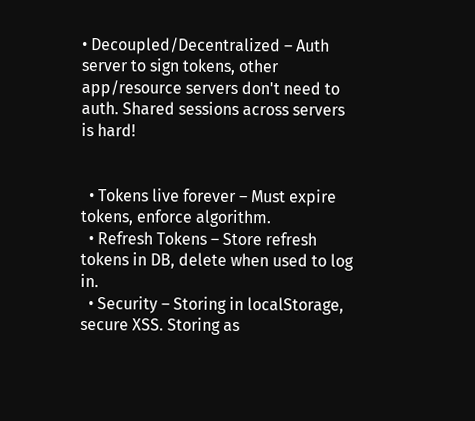• Decoupled/Decentralized – Auth server to sign tokens, other app/resource servers don't need to auth. Shared sessions across servers is hard!


  • Tokens live forever – Must expire tokens, enforce algorithm.
  • Refresh Tokens – Store refresh tokens in DB, delete when used to log in.
  • Security – Storing in localStorage, secure XSS. Storing as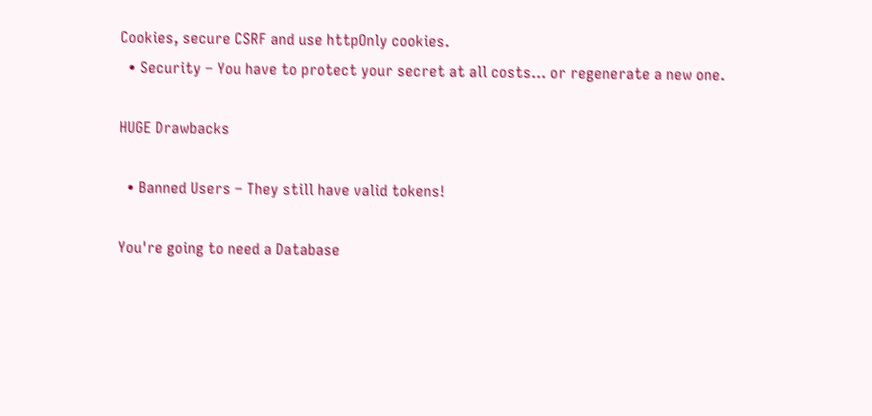Cookies, secure CSRF and use httpOnly cookies.
  • Security – You have to protect your secret at all costs... or regenerate a new one.

HUGE Drawbacks

  • Banned Users – They still have valid tokens!

You're going to need a Database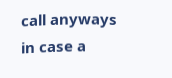call anyways in case a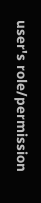user's role/permission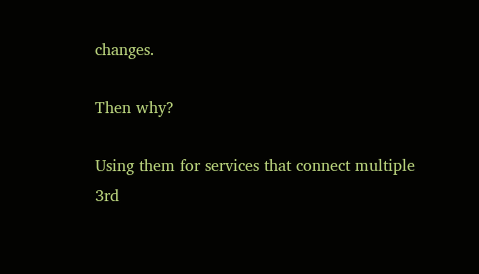changes.

Then why?

Using them for services that connect multiple 3rd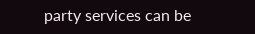party services can be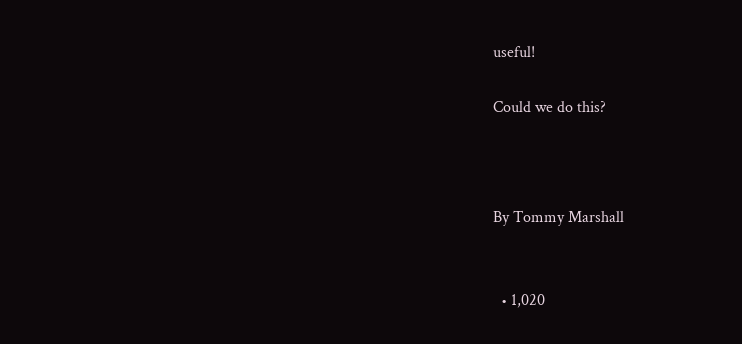useful!

Could we do this?



By Tommy Marshall


  • 1,020